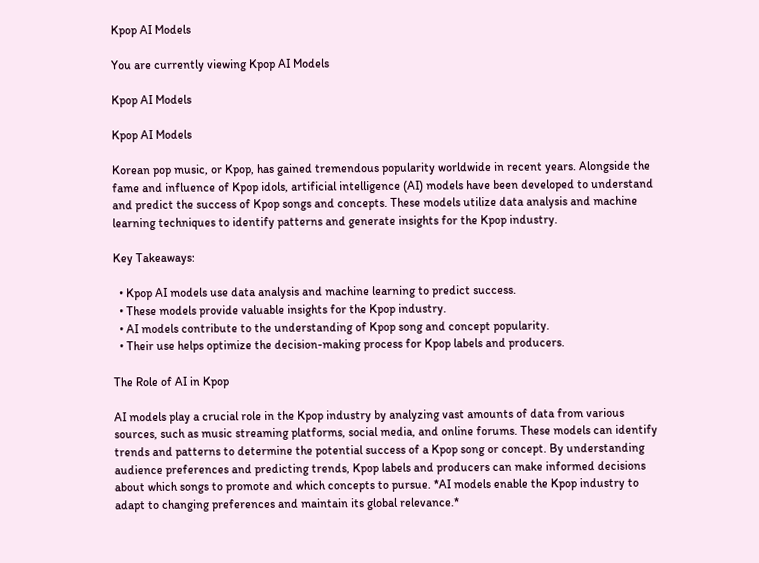Kpop AI Models

You are currently viewing Kpop AI Models

Kpop AI Models

Kpop AI Models

Korean pop music, or Kpop, has gained tremendous popularity worldwide in recent years. Alongside the fame and influence of Kpop idols, artificial intelligence (AI) models have been developed to understand and predict the success of Kpop songs and concepts. These models utilize data analysis and machine learning techniques to identify patterns and generate insights for the Kpop industry.

Key Takeaways:

  • Kpop AI models use data analysis and machine learning to predict success.
  • These models provide valuable insights for the Kpop industry.
  • AI models contribute to the understanding of Kpop song and concept popularity.
  • Their use helps optimize the decision-making process for Kpop labels and producers.

The Role of AI in Kpop

AI models play a crucial role in the Kpop industry by analyzing vast amounts of data from various sources, such as music streaming platforms, social media, and online forums. These models can identify trends and patterns to determine the potential success of a Kpop song or concept. By understanding audience preferences and predicting trends, Kpop labels and producers can make informed decisions about which songs to promote and which concepts to pursue. *AI models enable the Kpop industry to adapt to changing preferences and maintain its global relevance.*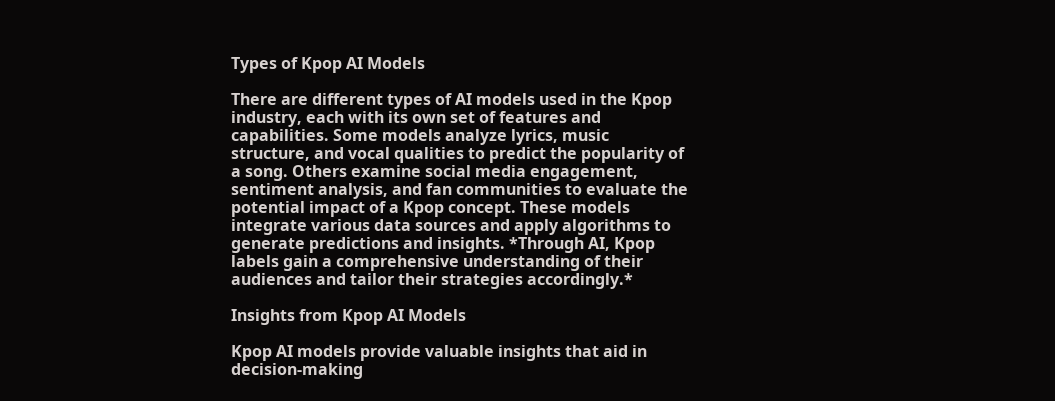Types of Kpop AI Models

There are different types of AI models used in the Kpop industry, each with its own set of features and capabilities. Some models analyze lyrics, music structure, and vocal qualities to predict the popularity of a song. Others examine social media engagement, sentiment analysis, and fan communities to evaluate the potential impact of a Kpop concept. These models integrate various data sources and apply algorithms to generate predictions and insights. *Through AI, Kpop labels gain a comprehensive understanding of their audiences and tailor their strategies accordingly.*

Insights from Kpop AI Models

Kpop AI models provide valuable insights that aid in decision-making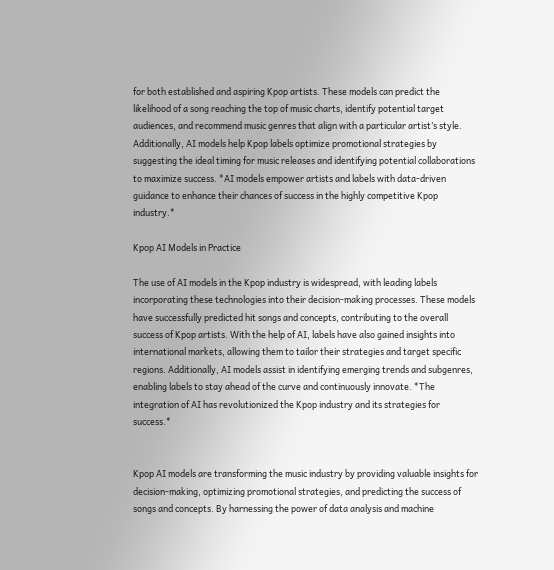for both established and aspiring Kpop artists. These models can predict the likelihood of a song reaching the top of music charts, identify potential target audiences, and recommend music genres that align with a particular artist’s style. Additionally, AI models help Kpop labels optimize promotional strategies by suggesting the ideal timing for music releases and identifying potential collaborations to maximize success. *AI models empower artists and labels with data-driven guidance to enhance their chances of success in the highly competitive Kpop industry.*

Kpop AI Models in Practice

The use of AI models in the Kpop industry is widespread, with leading labels incorporating these technologies into their decision-making processes. These models have successfully predicted hit songs and concepts, contributing to the overall success of Kpop artists. With the help of AI, labels have also gained insights into international markets, allowing them to tailor their strategies and target specific regions. Additionally, AI models assist in identifying emerging trends and subgenres, enabling labels to stay ahead of the curve and continuously innovate. *The integration of AI has revolutionized the Kpop industry and its strategies for success.*


Kpop AI models are transforming the music industry by providing valuable insights for decision-making, optimizing promotional strategies, and predicting the success of songs and concepts. By harnessing the power of data analysis and machine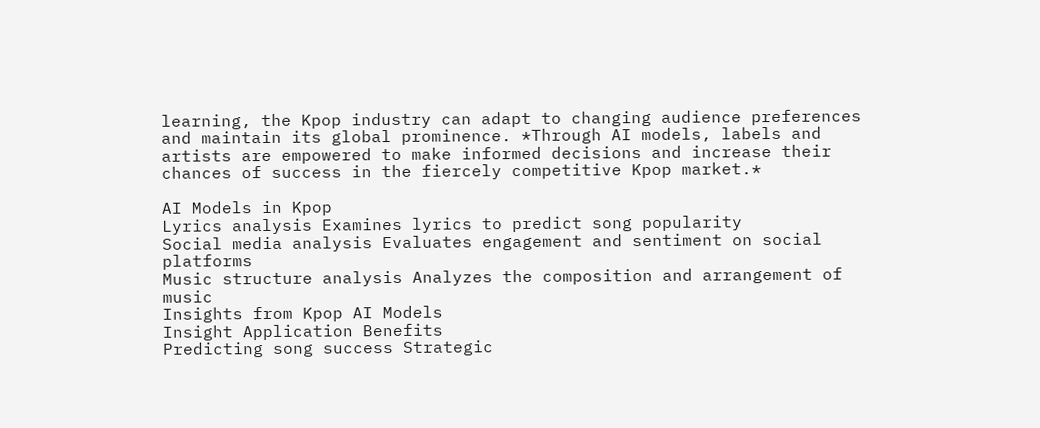learning, the Kpop industry can adapt to changing audience preferences and maintain its global prominence. *Through AI models, labels and artists are empowered to make informed decisions and increase their chances of success in the fiercely competitive Kpop market.*

AI Models in Kpop
Lyrics analysis Examines lyrics to predict song popularity
Social media analysis Evaluates engagement and sentiment on social platforms
Music structure analysis Analyzes the composition and arrangement of music
Insights from Kpop AI Models
Insight Application Benefits
Predicting song success Strategic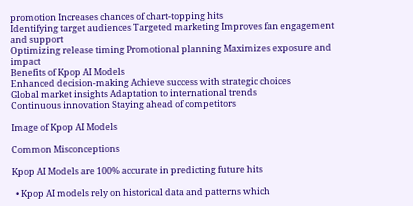promotion Increases chances of chart-topping hits
Identifying target audiences Targeted marketing Improves fan engagement and support
Optimizing release timing Promotional planning Maximizes exposure and impact
Benefits of Kpop AI Models
Enhanced decision-making Achieve success with strategic choices
Global market insights Adaptation to international trends
Continuous innovation Staying ahead of competitors

Image of Kpop AI Models

Common Misconceptions

Kpop AI Models are 100% accurate in predicting future hits

  • Kpop AI models rely on historical data and patterns which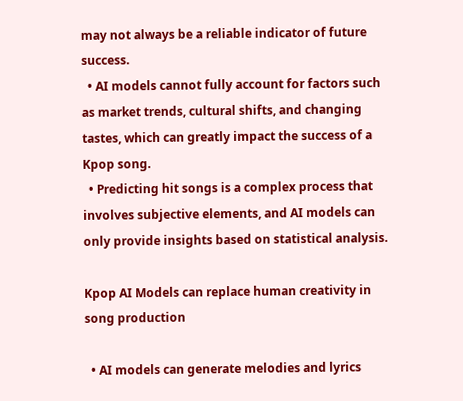may not always be a reliable indicator of future success.
  • AI models cannot fully account for factors such as market trends, cultural shifts, and changing tastes, which can greatly impact the success of a Kpop song.
  • Predicting hit songs is a complex process that involves subjective elements, and AI models can only provide insights based on statistical analysis.

Kpop AI Models can replace human creativity in song production

  • AI models can generate melodies and lyrics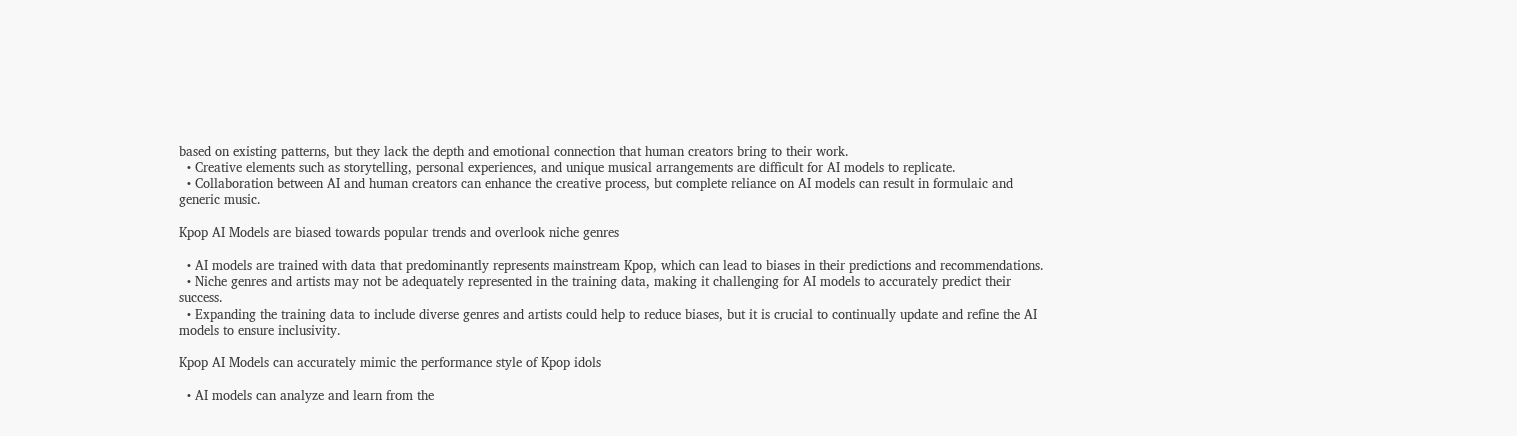based on existing patterns, but they lack the depth and emotional connection that human creators bring to their work.
  • Creative elements such as storytelling, personal experiences, and unique musical arrangements are difficult for AI models to replicate.
  • Collaboration between AI and human creators can enhance the creative process, but complete reliance on AI models can result in formulaic and generic music.

Kpop AI Models are biased towards popular trends and overlook niche genres

  • AI models are trained with data that predominantly represents mainstream Kpop, which can lead to biases in their predictions and recommendations.
  • Niche genres and artists may not be adequately represented in the training data, making it challenging for AI models to accurately predict their success.
  • Expanding the training data to include diverse genres and artists could help to reduce biases, but it is crucial to continually update and refine the AI models to ensure inclusivity.

Kpop AI Models can accurately mimic the performance style of Kpop idols

  • AI models can analyze and learn from the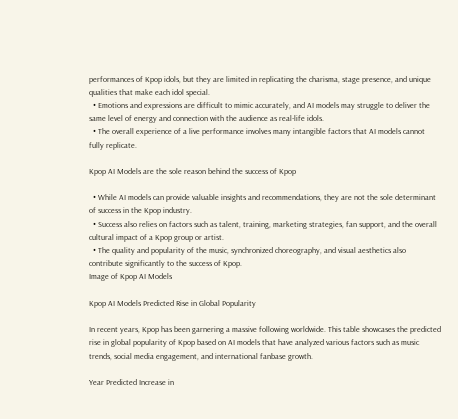performances of Kpop idols, but they are limited in replicating the charisma, stage presence, and unique qualities that make each idol special.
  • Emotions and expressions are difficult to mimic accurately, and AI models may struggle to deliver the same level of energy and connection with the audience as real-life idols.
  • The overall experience of a live performance involves many intangible factors that AI models cannot fully replicate.

Kpop AI Models are the sole reason behind the success of Kpop

  • While AI models can provide valuable insights and recommendations, they are not the sole determinant of success in the Kpop industry.
  • Success also relies on factors such as talent, training, marketing strategies, fan support, and the overall cultural impact of a Kpop group or artist.
  • The quality and popularity of the music, synchronized choreography, and visual aesthetics also contribute significantly to the success of Kpop.
Image of Kpop AI Models

Kpop AI Models Predicted Rise in Global Popularity

In recent years, Kpop has been garnering a massive following worldwide. This table showcases the predicted rise in global popularity of Kpop based on AI models that have analyzed various factors such as music trends, social media engagement, and international fanbase growth.

Year Predicted Increase in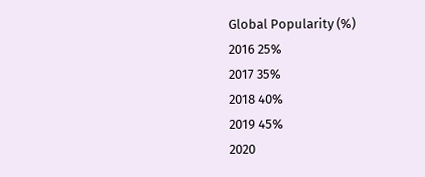Global Popularity (%)
2016 25%
2017 35%
2018 40%
2019 45%
2020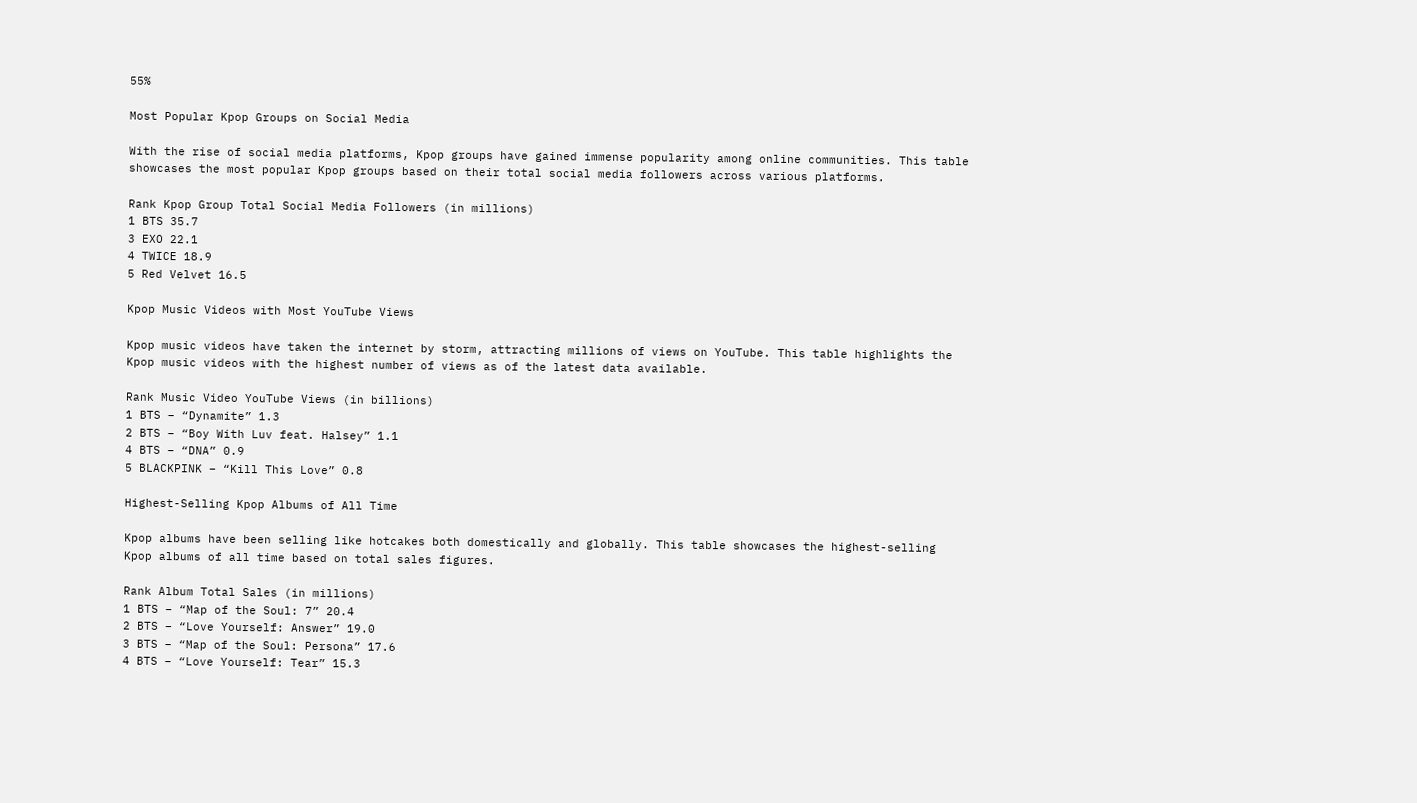55%

Most Popular Kpop Groups on Social Media

With the rise of social media platforms, Kpop groups have gained immense popularity among online communities. This table showcases the most popular Kpop groups based on their total social media followers across various platforms.

Rank Kpop Group Total Social Media Followers (in millions)
1 BTS 35.7
3 EXO 22.1
4 TWICE 18.9
5 Red Velvet 16.5

Kpop Music Videos with Most YouTube Views

Kpop music videos have taken the internet by storm, attracting millions of views on YouTube. This table highlights the Kpop music videos with the highest number of views as of the latest data available.

Rank Music Video YouTube Views (in billions)
1 BTS – “Dynamite” 1.3
2 BTS – “Boy With Luv feat. Halsey” 1.1
4 BTS – “DNA” 0.9
5 BLACKPINK – “Kill This Love” 0.8

Highest-Selling Kpop Albums of All Time

Kpop albums have been selling like hotcakes both domestically and globally. This table showcases the highest-selling Kpop albums of all time based on total sales figures.

Rank Album Total Sales (in millions)
1 BTS – “Map of the Soul: 7” 20.4
2 BTS – “Love Yourself: Answer” 19.0
3 BTS – “Map of the Soul: Persona” 17.6
4 BTS – “Love Yourself: Tear” 15.3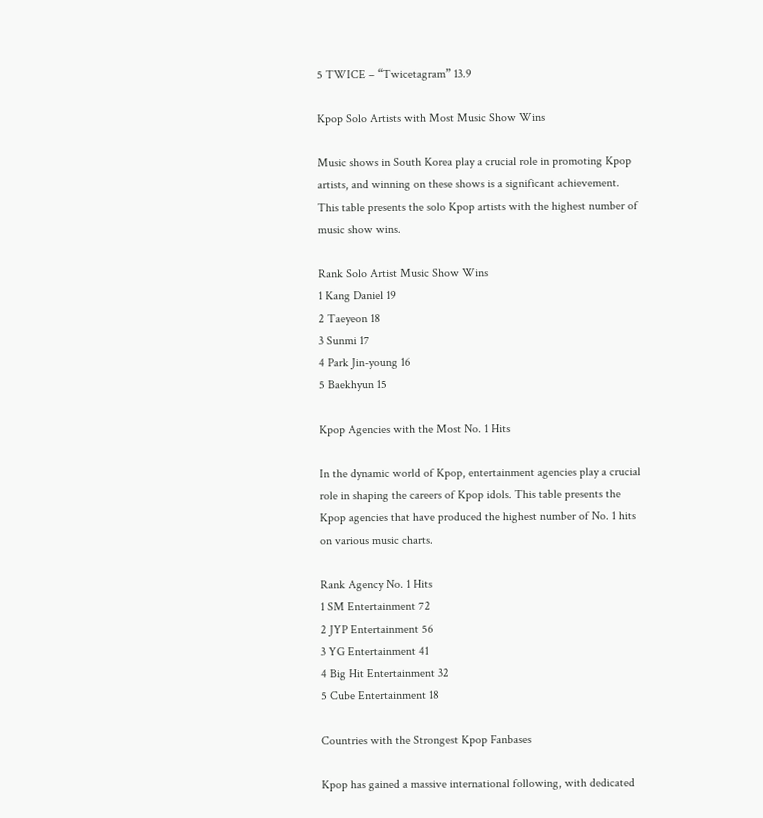5 TWICE – “Twicetagram” 13.9

Kpop Solo Artists with Most Music Show Wins

Music shows in South Korea play a crucial role in promoting Kpop artists, and winning on these shows is a significant achievement. This table presents the solo Kpop artists with the highest number of music show wins.

Rank Solo Artist Music Show Wins
1 Kang Daniel 19
2 Taeyeon 18
3 Sunmi 17
4 Park Jin-young 16
5 Baekhyun 15

Kpop Agencies with the Most No. 1 Hits

In the dynamic world of Kpop, entertainment agencies play a crucial role in shaping the careers of Kpop idols. This table presents the Kpop agencies that have produced the highest number of No. 1 hits on various music charts.

Rank Agency No. 1 Hits
1 SM Entertainment 72
2 JYP Entertainment 56
3 YG Entertainment 41
4 Big Hit Entertainment 32
5 Cube Entertainment 18

Countries with the Strongest Kpop Fanbases

Kpop has gained a massive international following, with dedicated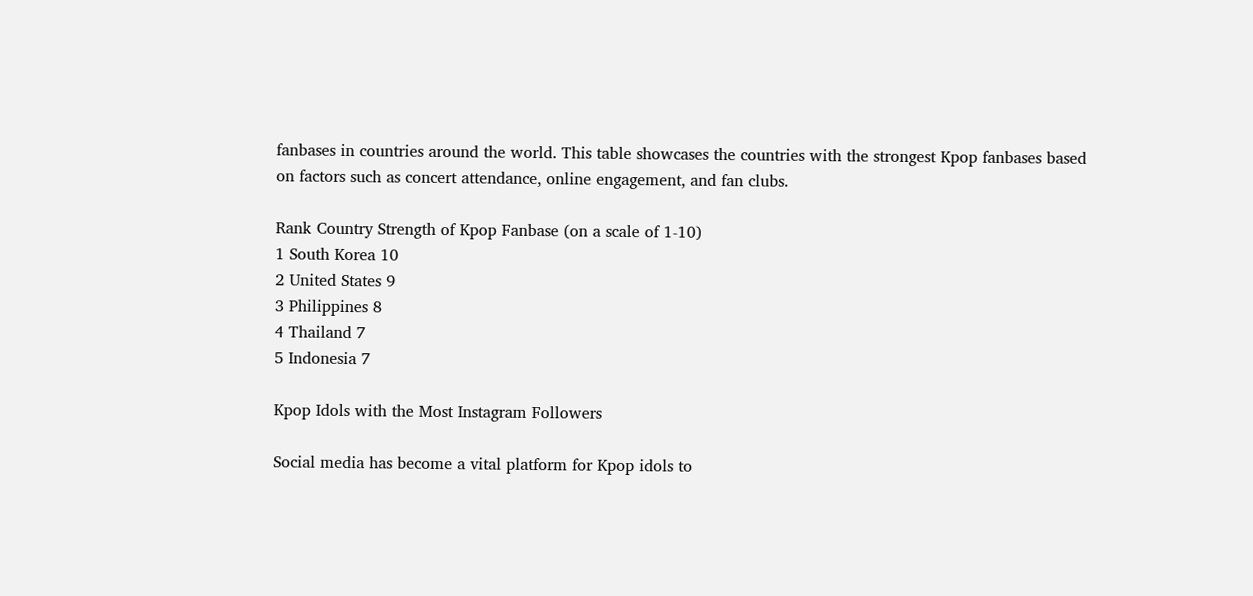fanbases in countries around the world. This table showcases the countries with the strongest Kpop fanbases based on factors such as concert attendance, online engagement, and fan clubs.

Rank Country Strength of Kpop Fanbase (on a scale of 1-10)
1 South Korea 10
2 United States 9
3 Philippines 8
4 Thailand 7
5 Indonesia 7

Kpop Idols with the Most Instagram Followers

Social media has become a vital platform for Kpop idols to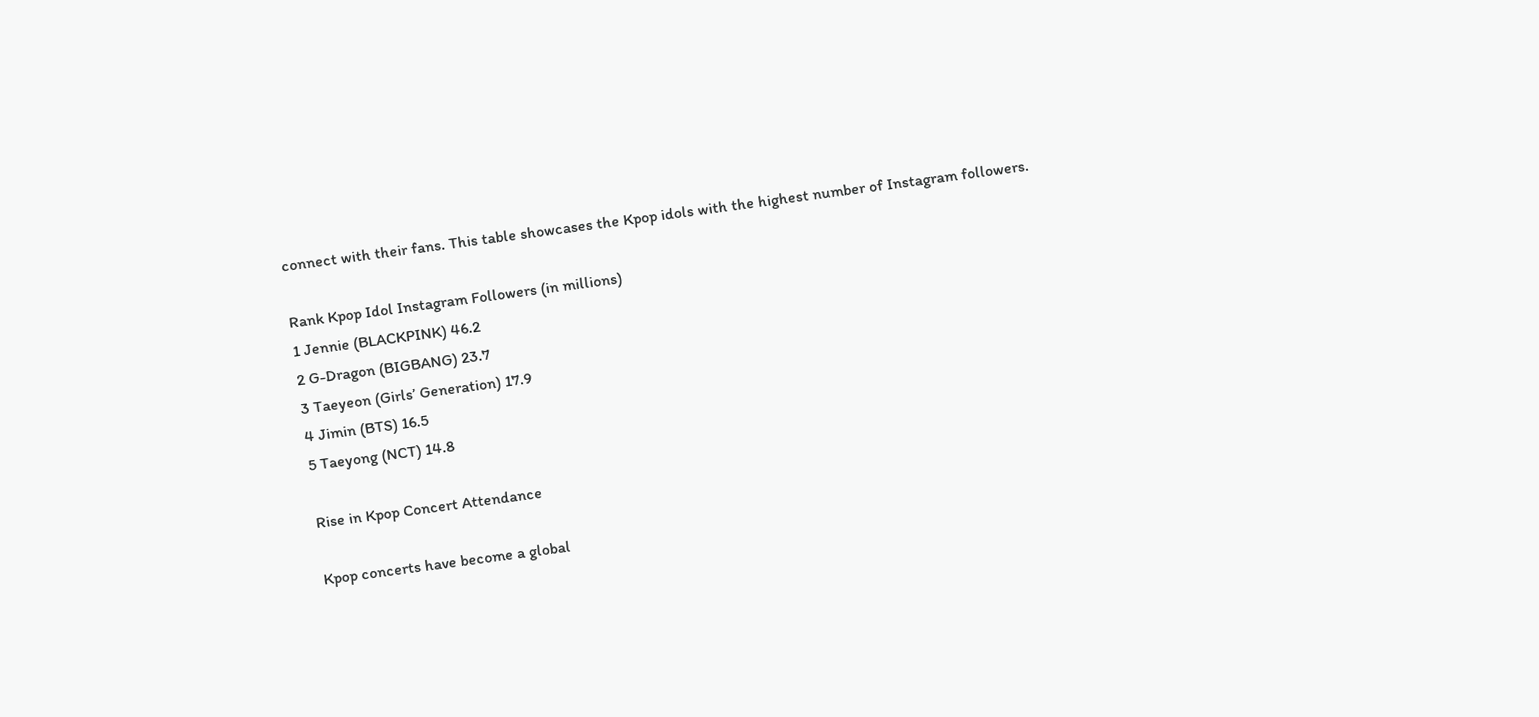connect with their fans. This table showcases the Kpop idols with the highest number of Instagram followers.

Rank Kpop Idol Instagram Followers (in millions)
1 Jennie (BLACKPINK) 46.2
2 G-Dragon (BIGBANG) 23.7
3 Taeyeon (Girls’ Generation) 17.9
4 Jimin (BTS) 16.5
5 Taeyong (NCT) 14.8

Rise in Kpop Concert Attendance

Kpop concerts have become a global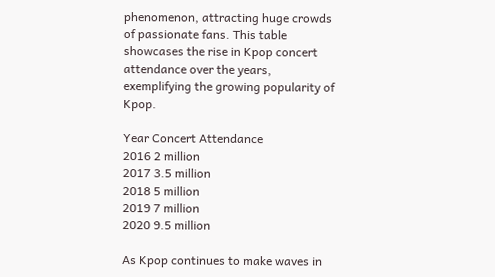phenomenon, attracting huge crowds of passionate fans. This table showcases the rise in Kpop concert attendance over the years, exemplifying the growing popularity of Kpop.

Year Concert Attendance
2016 2 million
2017 3.5 million
2018 5 million
2019 7 million
2020 9.5 million

As Kpop continues to make waves in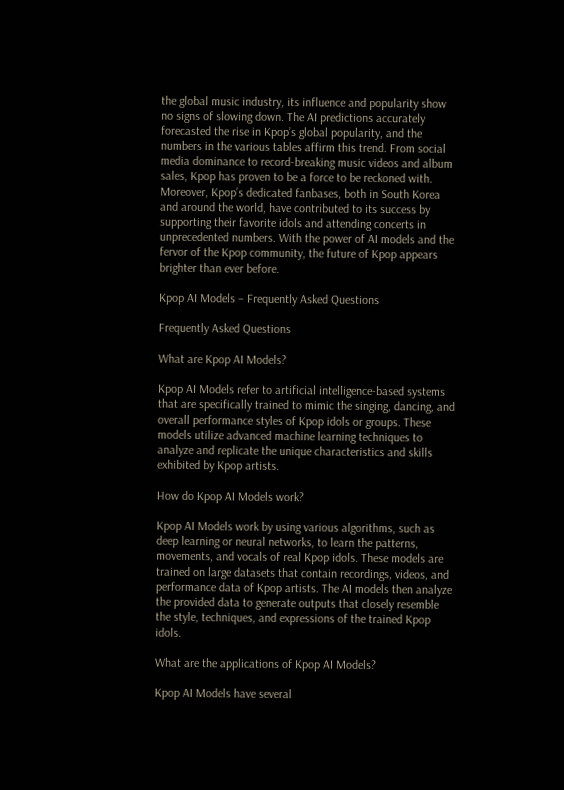the global music industry, its influence and popularity show no signs of slowing down. The AI predictions accurately forecasted the rise in Kpop’s global popularity, and the numbers in the various tables affirm this trend. From social media dominance to record-breaking music videos and album sales, Kpop has proven to be a force to be reckoned with. Moreover, Kpop’s dedicated fanbases, both in South Korea and around the world, have contributed to its success by supporting their favorite idols and attending concerts in unprecedented numbers. With the power of AI models and the fervor of the Kpop community, the future of Kpop appears brighter than ever before.

Kpop AI Models – Frequently Asked Questions

Frequently Asked Questions

What are Kpop AI Models?

Kpop AI Models refer to artificial intelligence-based systems that are specifically trained to mimic the singing, dancing, and overall performance styles of Kpop idols or groups. These models utilize advanced machine learning techniques to analyze and replicate the unique characteristics and skills exhibited by Kpop artists.

How do Kpop AI Models work?

Kpop AI Models work by using various algorithms, such as deep learning or neural networks, to learn the patterns, movements, and vocals of real Kpop idols. These models are trained on large datasets that contain recordings, videos, and performance data of Kpop artists. The AI models then analyze the provided data to generate outputs that closely resemble the style, techniques, and expressions of the trained Kpop idols.

What are the applications of Kpop AI Models?

Kpop AI Models have several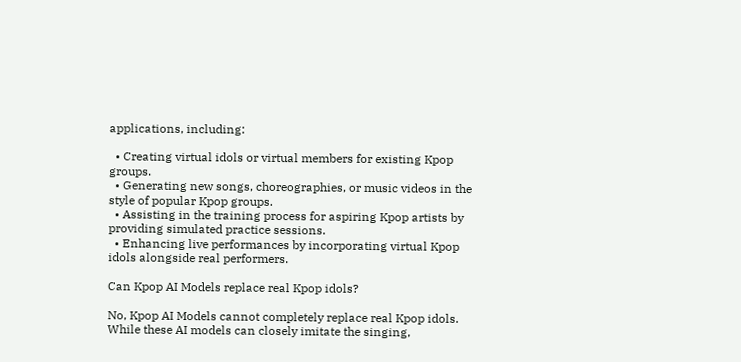applications, including:

  • Creating virtual idols or virtual members for existing Kpop groups.
  • Generating new songs, choreographies, or music videos in the style of popular Kpop groups.
  • Assisting in the training process for aspiring Kpop artists by providing simulated practice sessions.
  • Enhancing live performances by incorporating virtual Kpop idols alongside real performers.

Can Kpop AI Models replace real Kpop idols?

No, Kpop AI Models cannot completely replace real Kpop idols. While these AI models can closely imitate the singing,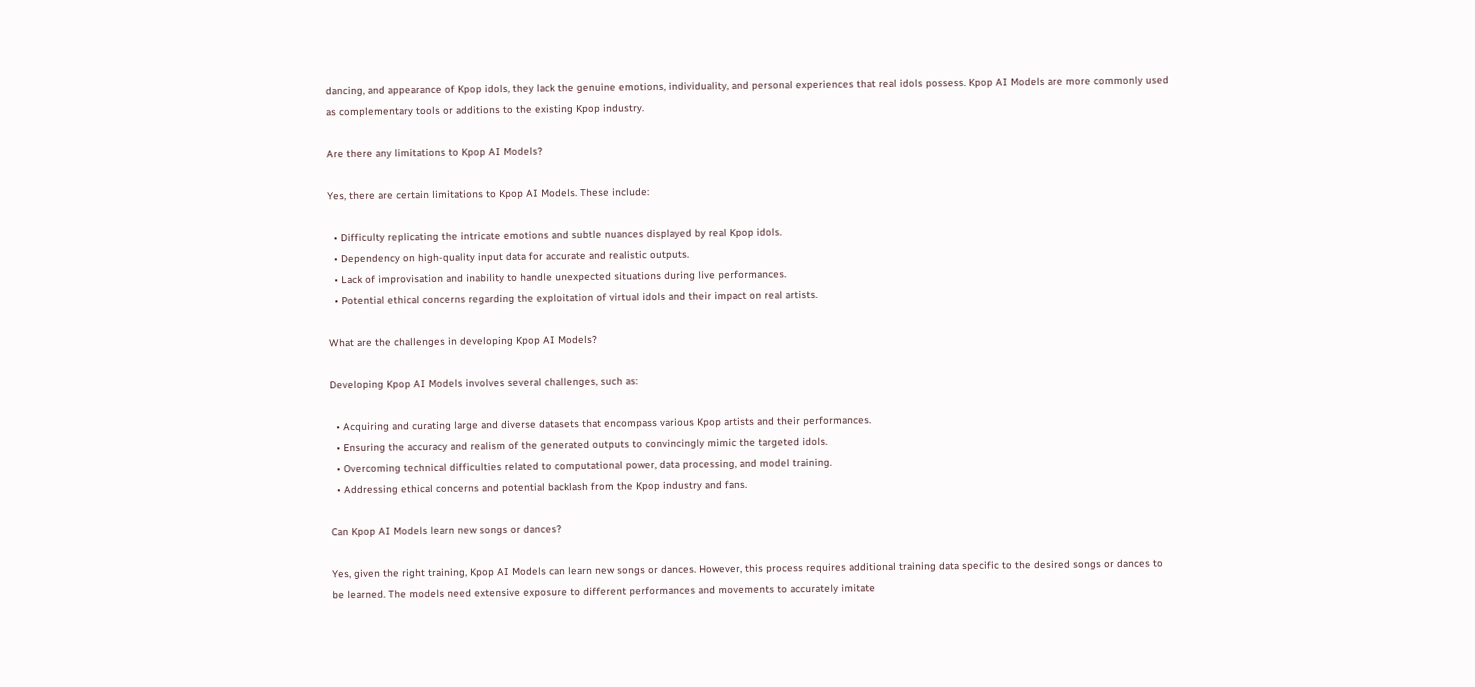dancing, and appearance of Kpop idols, they lack the genuine emotions, individuality, and personal experiences that real idols possess. Kpop AI Models are more commonly used as complementary tools or additions to the existing Kpop industry.

Are there any limitations to Kpop AI Models?

Yes, there are certain limitations to Kpop AI Models. These include:

  • Difficulty replicating the intricate emotions and subtle nuances displayed by real Kpop idols.
  • Dependency on high-quality input data for accurate and realistic outputs.
  • Lack of improvisation and inability to handle unexpected situations during live performances.
  • Potential ethical concerns regarding the exploitation of virtual idols and their impact on real artists.

What are the challenges in developing Kpop AI Models?

Developing Kpop AI Models involves several challenges, such as:

  • Acquiring and curating large and diverse datasets that encompass various Kpop artists and their performances.
  • Ensuring the accuracy and realism of the generated outputs to convincingly mimic the targeted idols.
  • Overcoming technical difficulties related to computational power, data processing, and model training.
  • Addressing ethical concerns and potential backlash from the Kpop industry and fans.

Can Kpop AI Models learn new songs or dances?

Yes, given the right training, Kpop AI Models can learn new songs or dances. However, this process requires additional training data specific to the desired songs or dances to be learned. The models need extensive exposure to different performances and movements to accurately imitate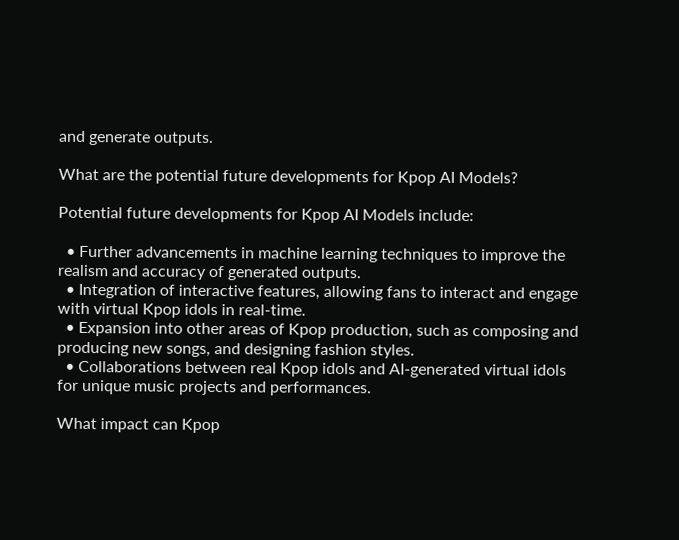and generate outputs.

What are the potential future developments for Kpop AI Models?

Potential future developments for Kpop AI Models include:

  • Further advancements in machine learning techniques to improve the realism and accuracy of generated outputs.
  • Integration of interactive features, allowing fans to interact and engage with virtual Kpop idols in real-time.
  • Expansion into other areas of Kpop production, such as composing and producing new songs, and designing fashion styles.
  • Collaborations between real Kpop idols and AI-generated virtual idols for unique music projects and performances.

What impact can Kpop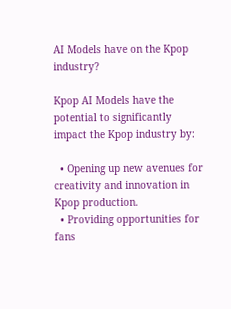AI Models have on the Kpop industry?

Kpop AI Models have the potential to significantly impact the Kpop industry by:

  • Opening up new avenues for creativity and innovation in Kpop production.
  • Providing opportunities for fans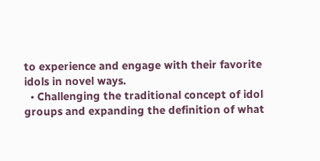to experience and engage with their favorite idols in novel ways.
  • Challenging the traditional concept of idol groups and expanding the definition of what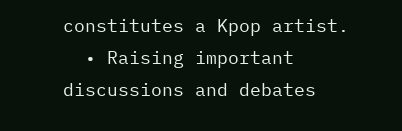constitutes a Kpop artist.
  • Raising important discussions and debates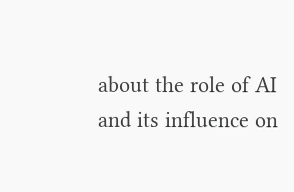about the role of AI and its influence on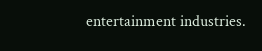entertainment industries.